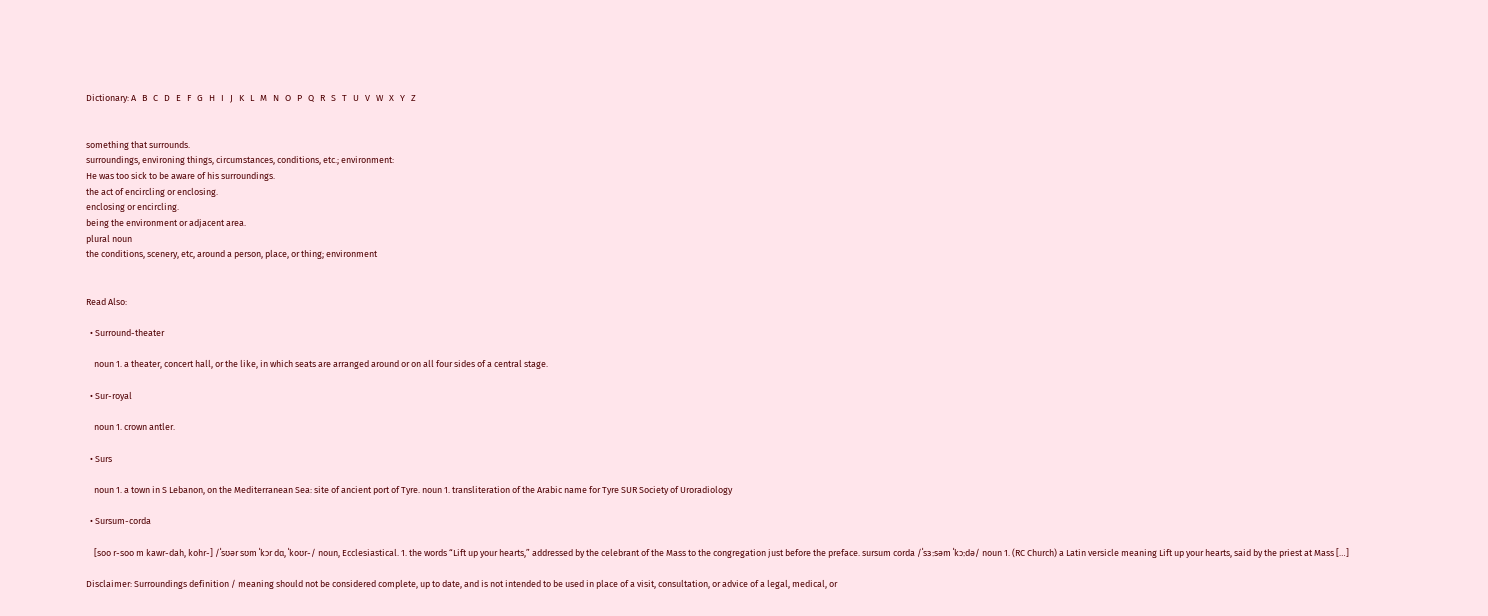Dictionary: A   B   C   D   E   F   G   H   I   J   K   L   M   N   O   P   Q   R   S   T   U   V   W   X   Y   Z


something that surrounds.
surroundings, environing things, circumstances, conditions, etc.; environment:
He was too sick to be aware of his surroundings.
the act of encircling or enclosing.
enclosing or encircling.
being the environment or adjacent area.
plural noun
the conditions, scenery, etc, around a person, place, or thing; environment


Read Also:

  • Surround-theater

    noun 1. a theater, concert hall, or the like, in which seats are arranged around or on all four sides of a central stage.

  • Sur-royal

    noun 1. crown antler.

  • Surs

    noun 1. a town in S Lebanon, on the Mediterranean Sea: site of ancient port of Tyre. noun 1. transliteration of the Arabic name for Tyre SUR Society of Uroradiology

  • Sursum-corda

    [soo r-soo m kawr-dah, kohr-] /ˈsʊər sʊm ˈkɔr dɑ, ˈkoʊr-/ noun, Ecclesiastical. 1. the words “Lift up your hearts,” addressed by the celebrant of the Mass to the congregation just before the preface. sursum corda /ˈsɜːsəm ˈkɔːdə/ noun 1. (RC Church) a Latin versicle meaning Lift up your hearts, said by the priest at Mass […]

Disclaimer: Surroundings definition / meaning should not be considered complete, up to date, and is not intended to be used in place of a visit, consultation, or advice of a legal, medical, or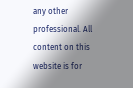any other professional. All content on this website is for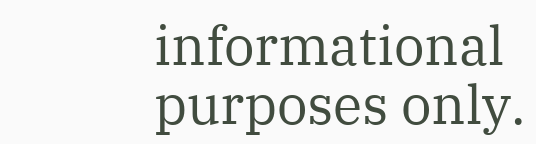informational purposes only.